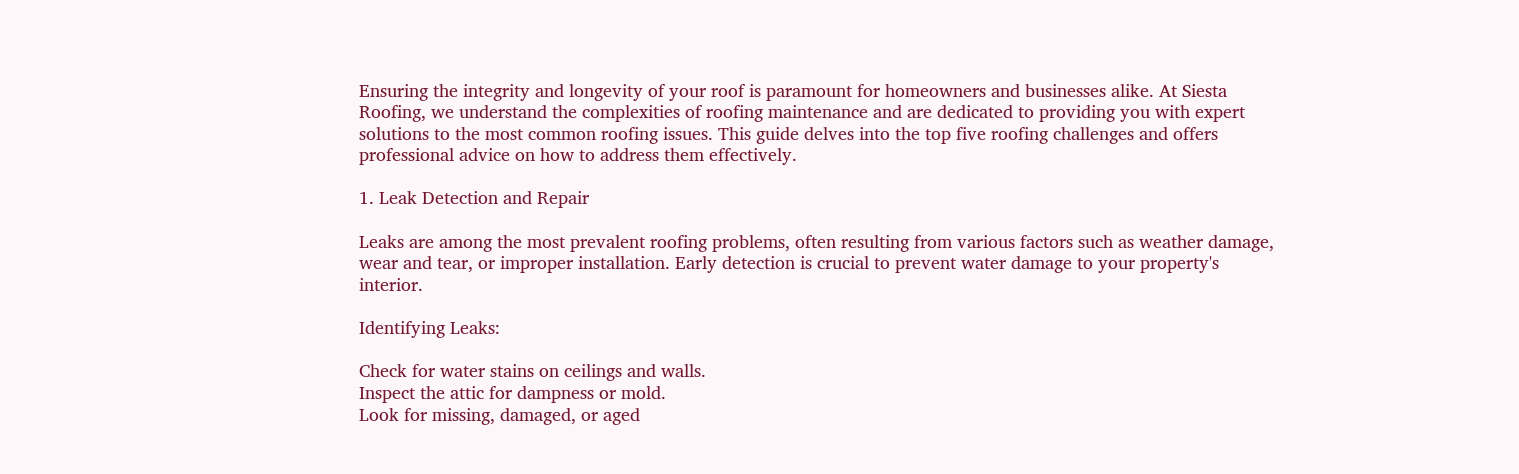Ensuring the integrity and longevity of your roof is paramount for homeowners and businesses alike. At Siesta Roofing, we understand the complexities of roofing maintenance and are dedicated to providing you with expert solutions to the most common roofing issues. This guide delves into the top five roofing challenges and offers professional advice on how to address them effectively.

1. Leak Detection and Repair

Leaks are among the most prevalent roofing problems, often resulting from various factors such as weather damage, wear and tear, or improper installation. Early detection is crucial to prevent water damage to your property's interior.

Identifying Leaks:

Check for water stains on ceilings and walls.
Inspect the attic for dampness or mold.
Look for missing, damaged, or aged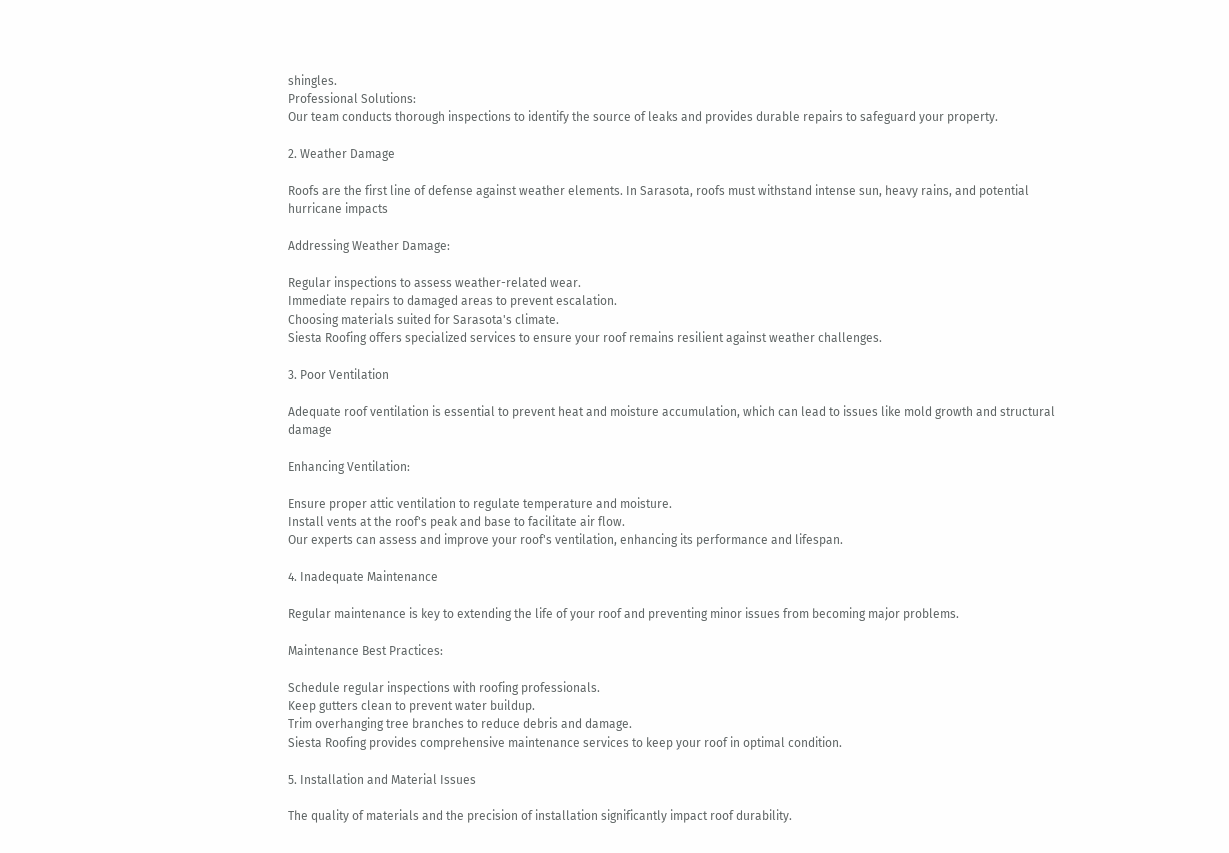shingles.
Professional Solutions:
Our team conducts thorough inspections to identify the source of leaks and provides durable repairs to safeguard your property.

2. Weather Damage

Roofs are the first line of defense against weather elements. In Sarasota, roofs must withstand intense sun, heavy rains, and potential hurricane impacts

Addressing Weather Damage:

Regular inspections to assess weather-related wear.
Immediate repairs to damaged areas to prevent escalation.
Choosing materials suited for Sarasota's climate.
Siesta Roofing offers specialized services to ensure your roof remains resilient against weather challenges.

3. Poor Ventilation

Adequate roof ventilation is essential to prevent heat and moisture accumulation, which can lead to issues like mold growth and structural damage

Enhancing Ventilation:

Ensure proper attic ventilation to regulate temperature and moisture.
Install vents at the roof's peak and base to facilitate air flow.
Our experts can assess and improve your roof's ventilation, enhancing its performance and lifespan.

4. Inadequate Maintenance

Regular maintenance is key to extending the life of your roof and preventing minor issues from becoming major problems.

Maintenance Best Practices:

Schedule regular inspections with roofing professionals.
Keep gutters clean to prevent water buildup.
Trim overhanging tree branches to reduce debris and damage.
Siesta Roofing provides comprehensive maintenance services to keep your roof in optimal condition.

5. Installation and Material Issues

The quality of materials and the precision of installation significantly impact roof durability.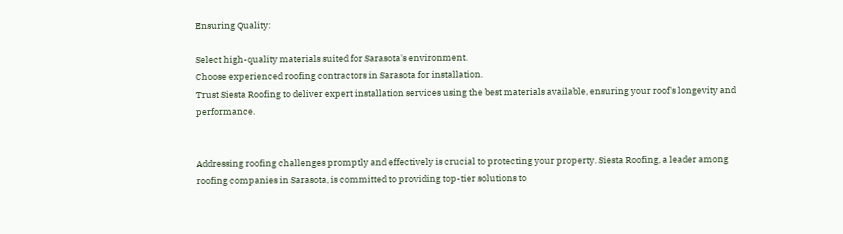Ensuring Quality:

Select high-quality materials suited for Sarasota's environment.
Choose experienced roofing contractors in Sarasota for installation.
Trust Siesta Roofing to deliver expert installation services using the best materials available, ensuring your roof's longevity and performance.


Addressing roofing challenges promptly and effectively is crucial to protecting your property. Siesta Roofing, a leader among roofing companies in Sarasota, is committed to providing top-tier solutions to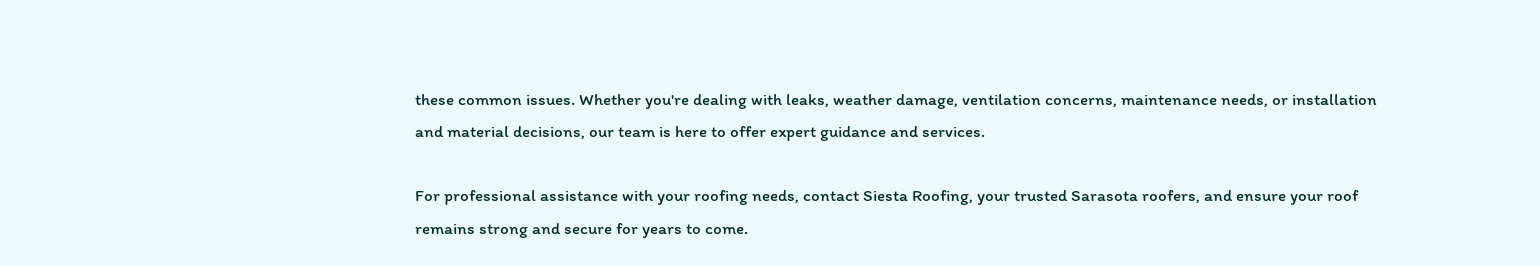these common issues. Whether you're dealing with leaks, weather damage, ventilation concerns, maintenance needs, or installation and material decisions, our team is here to offer expert guidance and services.

For professional assistance with your roofing needs, contact Siesta Roofing, your trusted Sarasota roofers, and ensure your roof remains strong and secure for years to come.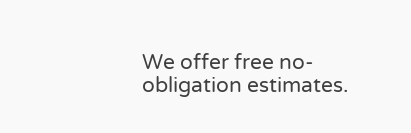We offer free no-obligation estimates.